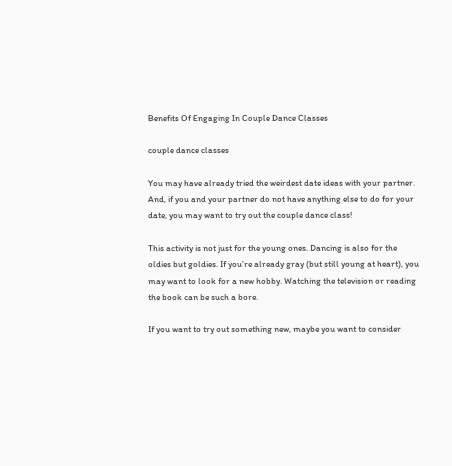Benefits Of Engaging In Couple Dance Classes

couple dance classes

You may have already tried the weirdest date ideas with your partner. And, if you and your partner do not have anything else to do for your date, you may want to try out the couple dance class!

This activity is not just for the young ones. Dancing is also for the oldies but goldies. If you’re already gray (but still young at heart), you may want to look for a new hobby. Watching the television or reading the book can be such a bore.

If you want to try out something new, maybe you want to consider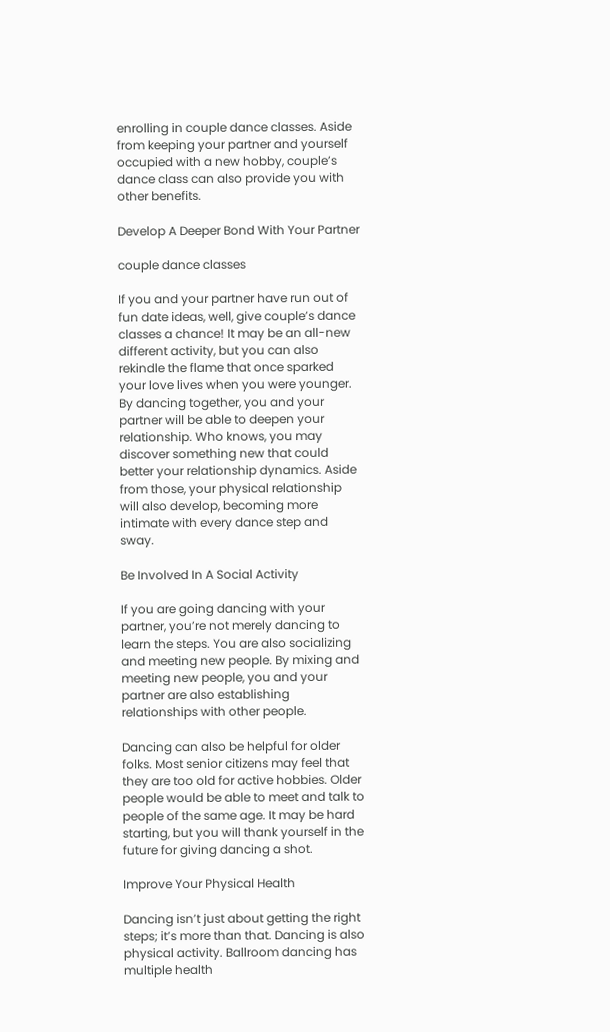enrolling in couple dance classes. Aside from keeping your partner and yourself occupied with a new hobby, couple’s dance class can also provide you with other benefits.

Develop A Deeper Bond With Your Partner

couple dance classes

If you and your partner have run out of fun date ideas, well, give couple’s dance classes a chance! It may be an all-new different activity, but you can also rekindle the flame that once sparked your love lives when you were younger. By dancing together, you and your partner will be able to deepen your relationship. Who knows, you may discover something new that could better your relationship dynamics. Aside from those, your physical relationship will also develop, becoming more intimate with every dance step and sway.

Be Involved In A Social Activity

If you are going dancing with your partner, you’re not merely dancing to learn the steps. You are also socializing and meeting new people. By mixing and meeting new people, you and your partner are also establishing relationships with other people.

Dancing can also be helpful for older folks. Most senior citizens may feel that they are too old for active hobbies. Older people would be able to meet and talk to people of the same age. It may be hard starting, but you will thank yourself in the future for giving dancing a shot.

Improve Your Physical Health

Dancing isn’t just about getting the right steps; it’s more than that. Dancing is also physical activity. Ballroom dancing has multiple health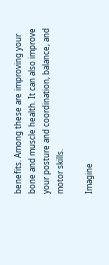benefits. Among these are improving your bone and muscle health. It can also improve your posture and coordination, balance, and motor skills.

Imagine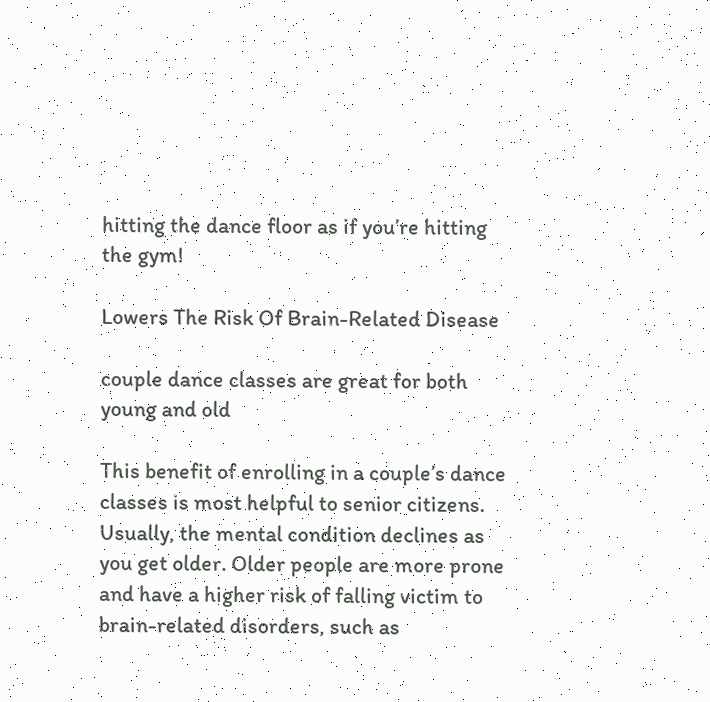hitting the dance floor as if you’re hitting the gym!

Lowers The Risk Of Brain-Related Disease

couple dance classes are great for both young and old

This benefit of enrolling in a couple’s dance classes is most helpful to senior citizens. Usually, the mental condition declines as you get older. Older people are more prone and have a higher risk of falling victim to brain-related disorders, such as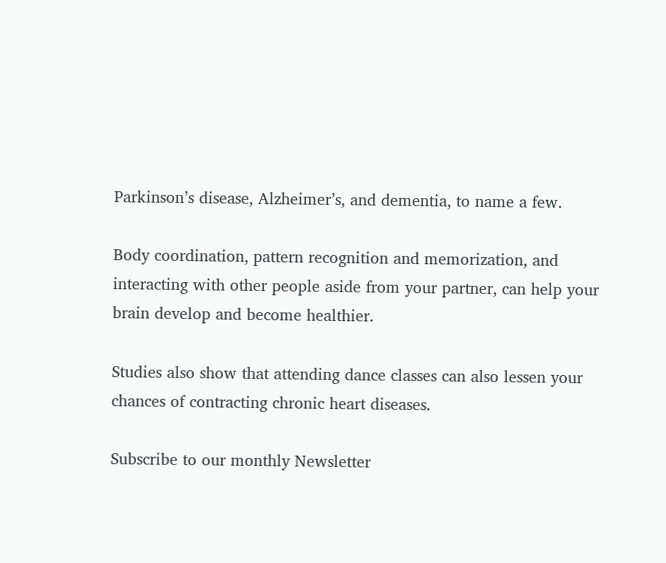Parkinson’s disease, Alzheimer’s, and dementia, to name a few.

Body coordination, pattern recognition and memorization, and interacting with other people aside from your partner, can help your brain develop and become healthier.

Studies also show that attending dance classes can also lessen your chances of contracting chronic heart diseases.

Subscribe to our monthly Newsletter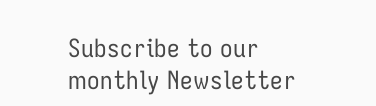Subscribe to our monthly Newsletter